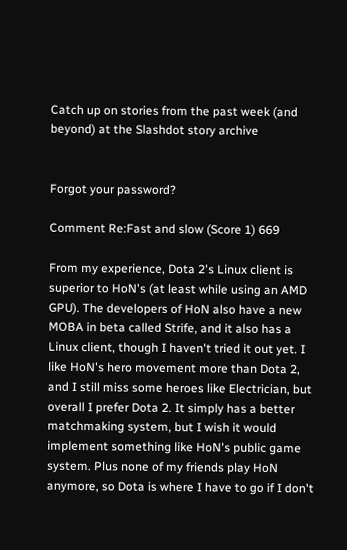Catch up on stories from the past week (and beyond) at the Slashdot story archive


Forgot your password?

Comment Re:Fast and slow (Score 1) 669

From my experience, Dota 2's Linux client is superior to HoN's (at least while using an AMD GPU). The developers of HoN also have a new MOBA in beta called Strife, and it also has a Linux client, though I haven't tried it out yet. I like HoN's hero movement more than Dota 2, and I still miss some heroes like Electrician, but overall I prefer Dota 2. It simply has a better matchmaking system, but I wish it would implement something like HoN's public game system. Plus none of my friends play HoN anymore, so Dota is where I have to go if I don't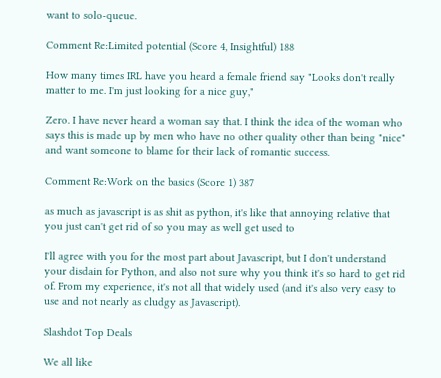want to solo-queue.

Comment Re:Limited potential (Score 4, Insightful) 188

How many times IRL have you heard a female friend say "Looks don't really matter to me. I'm just looking for a nice guy,"

Zero. I have never heard a woman say that. I think the idea of the woman who says this is made up by men who have no other quality other than being "nice" and want someone to blame for their lack of romantic success.

Comment Re:Work on the basics (Score 1) 387

as much as javascript is as shit as python, it's like that annoying relative that you just can't get rid of so you may as well get used to

I'll agree with you for the most part about Javascript, but I don't understand your disdain for Python, and also not sure why you think it's so hard to get rid of. From my experience, it's not all that widely used (and it's also very easy to use and not nearly as cludgy as Javascript).

Slashdot Top Deals

We all like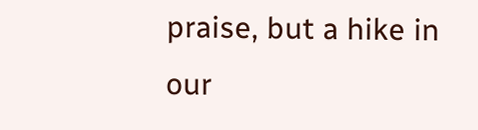praise, but a hike in our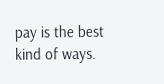pay is the best kind of ways.